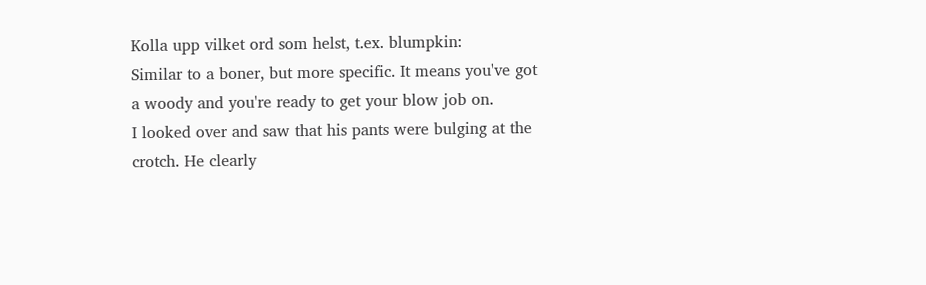Kolla upp vilket ord som helst, t.ex. blumpkin:
Similar to a boner, but more specific. It means you've got a woody and you're ready to get your blow job on.
I looked over and saw that his pants were bulging at the crotch. He clearly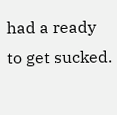had a ready to get sucked.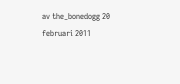av the_bonedogg 20 februari 2011